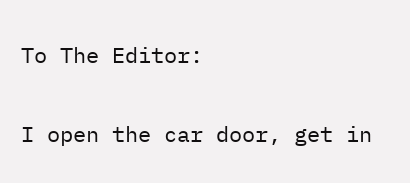To The Editor:

I open the car door, get in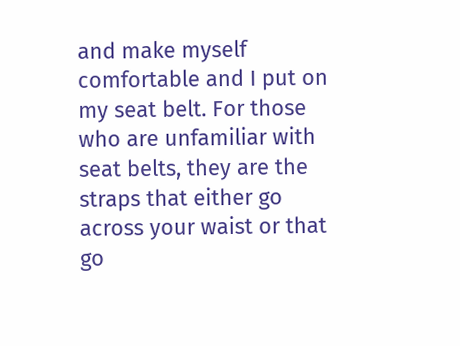and make myself comfortable and I put on my seat belt. For those who are unfamiliar with seat belts, they are the straps that either go across your waist or that go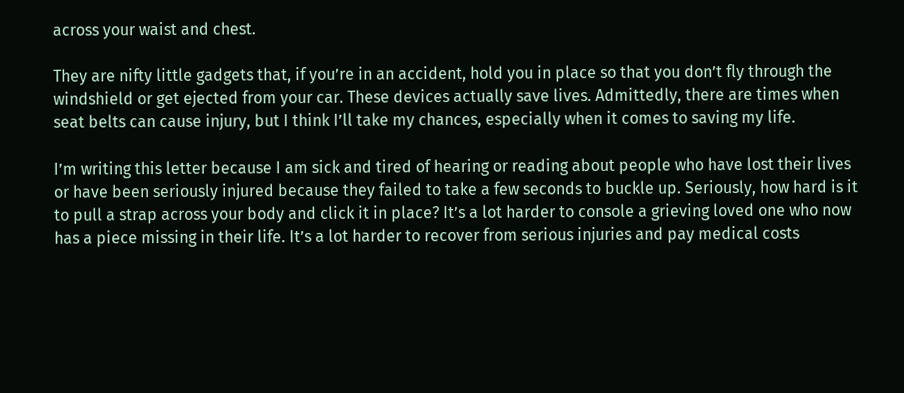across your waist and chest.

They are nifty little gadgets that, if you’re in an accident, hold you in place so that you don’t fly through the windshield or get ejected from your car. These devices actually save lives. Admittedly, there are times when seat belts can cause injury, but I think I’ll take my chances, especially when it comes to saving my life.

I’m writing this letter because I am sick and tired of hearing or reading about people who have lost their lives or have been seriously injured because they failed to take a few seconds to buckle up. Seriously, how hard is it to pull a strap across your body and click it in place? It’s a lot harder to console a grieving loved one who now has a piece missing in their life. It’s a lot harder to recover from serious injuries and pay medical costs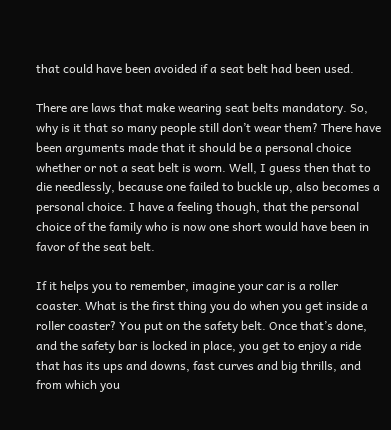that could have been avoided if a seat belt had been used.

There are laws that make wearing seat belts mandatory. So, why is it that so many people still don’t wear them? There have been arguments made that it should be a personal choice whether or not a seat belt is worn. Well, I guess then that to die needlessly, because one failed to buckle up, also becomes a personal choice. I have a feeling though, that the personal choice of the family who is now one short would have been in favor of the seat belt.

If it helps you to remember, imagine your car is a roller coaster. What is the first thing you do when you get inside a roller coaster? You put on the safety belt. Once that’s done, and the safety bar is locked in place, you get to enjoy a ride that has its ups and downs, fast curves and big thrills, and from which you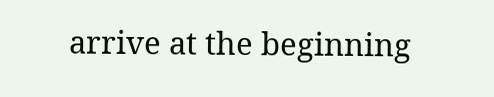arrive at the beginning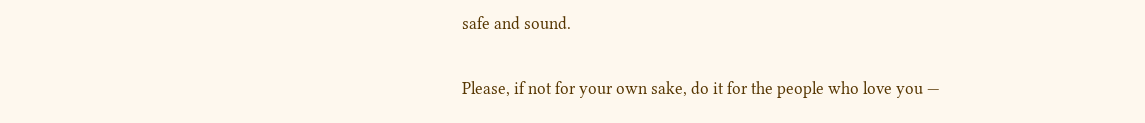safe and sound.

Please, if not for your own sake, do it for the people who love you —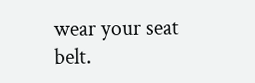wear your seat belt.